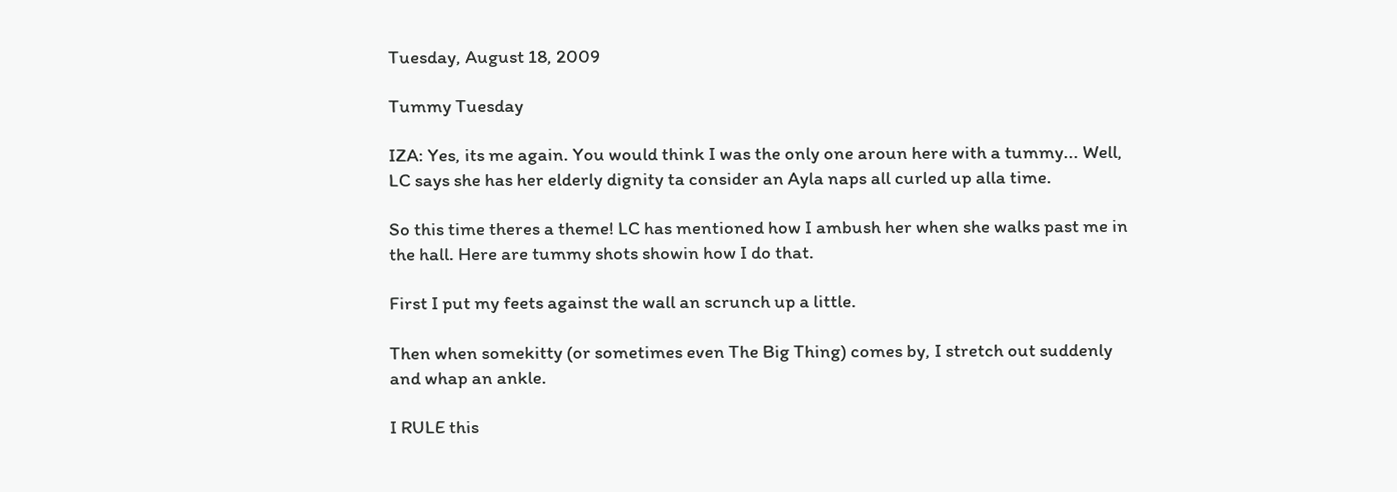Tuesday, August 18, 2009

Tummy Tuesday

IZA: Yes, its me again. You would think I was the only one aroun here with a tummy... Well, LC says she has her elderly dignity ta consider an Ayla naps all curled up alla time.

So this time theres a theme! LC has mentioned how I ambush her when she walks past me in the hall. Here are tummy shots showin how I do that.

First I put my feets against the wall an scrunch up a little.

Then when somekitty (or sometimes even The Big Thing) comes by, I stretch out suddenly and whap an ankle.

I RULE this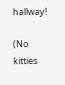hallway!

(No kitties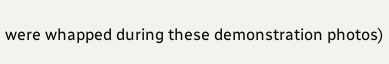were whapped during these demonstration photos)